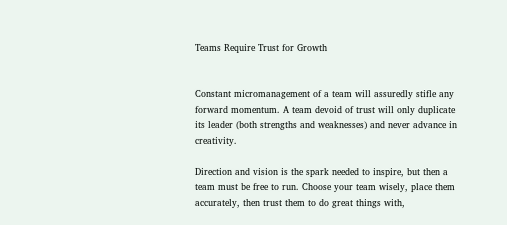Teams Require Trust for Growth


Constant micromanagement of a team will assuredly stifle any forward momentum. A team devoid of trust will only duplicate its leader (both strengths and weaknesses) and never advance in creativity.

Direction and vision is the spark needed to inspire, but then a team must be free to run. Choose your team wisely, place them accurately, then trust them to do great things with,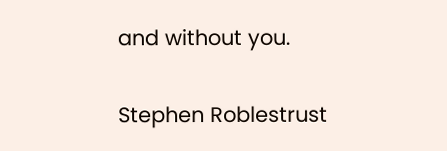and without you.

Stephen Roblestrust